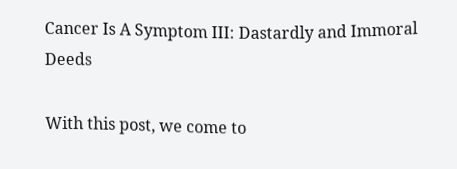Cancer Is A Symptom III: Dastardly and Immoral Deeds

With this post, we come to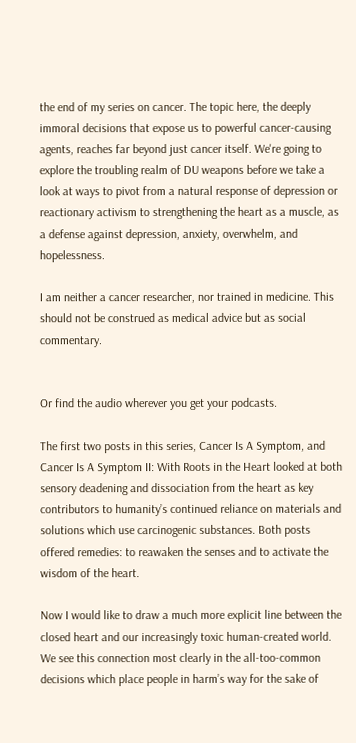the end of my series on cancer. The topic here, the deeply immoral decisions that expose us to powerful cancer-causing agents, reaches far beyond just cancer itself. We're going to explore the troubling realm of DU weapons before we take a look at ways to pivot from a natural response of depression or reactionary activism to strengthening the heart as a muscle, as a defense against depression, anxiety, overwhelm, and hopelessness.

I am neither a cancer researcher, nor trained in medicine. This should not be construed as medical advice but as social commentary.


Or find the audio wherever you get your podcasts.

The first two posts in this series, Cancer Is A Symptom, and Cancer Is A Symptom II: With Roots in the Heart looked at both sensory deadening and dissociation from the heart as key contributors to humanity’s continued reliance on materials and solutions which use carcinogenic substances. Both posts offered remedies: to reawaken the senses and to activate the wisdom of the heart.

Now I would like to draw a much more explicit line between the closed heart and our increasingly toxic human-created world. We see this connection most clearly in the all-too-common decisions which place people in harm’s way for the sake of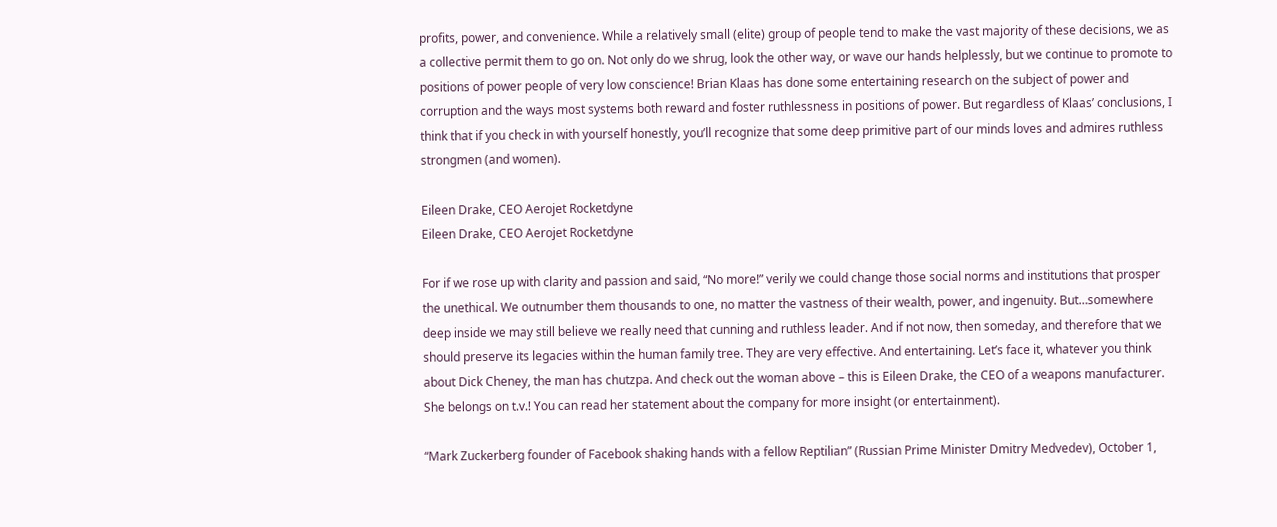profits, power, and convenience. While a relatively small (elite) group of people tend to make the vast majority of these decisions, we as a collective permit them to go on. Not only do we shrug, look the other way, or wave our hands helplessly, but we continue to promote to positions of power people of very low conscience! Brian Klaas has done some entertaining research on the subject of power and corruption and the ways most systems both reward and foster ruthlessness in positions of power. But regardless of Klaas’ conclusions, I think that if you check in with yourself honestly, you’ll recognize that some deep primitive part of our minds loves and admires ruthless strongmen (and women).

Eileen Drake, CEO Aerojet Rocketdyne
Eileen Drake, CEO Aerojet Rocketdyne

For if we rose up with clarity and passion and said, “No more!” verily we could change those social norms and institutions that prosper the unethical. We outnumber them thousands to one, no matter the vastness of their wealth, power, and ingenuity. But…somewhere deep inside we may still believe we really need that cunning and ruthless leader. And if not now, then someday, and therefore that we should preserve its legacies within the human family tree. They are very effective. And entertaining. Let’s face it, whatever you think about Dick Cheney, the man has chutzpa. And check out the woman above – this is Eileen Drake, the CEO of a weapons manufacturer. She belongs on t.v.! You can read her statement about the company for more insight (or entertainment).

“Mark Zuckerberg founder of Facebook shaking hands with a fellow Reptilian” (Russian Prime Minister Dmitry Medvedev), October 1,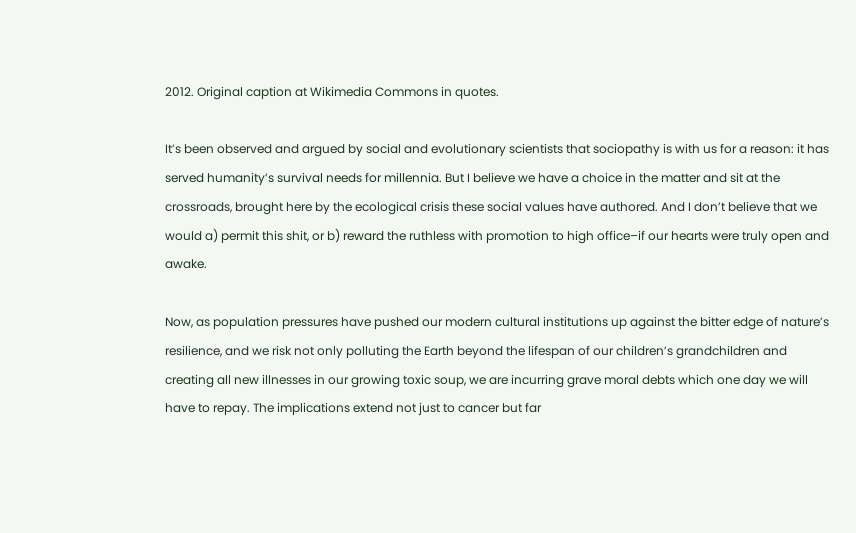2012. Original caption at Wikimedia Commons in quotes.

It’s been observed and argued by social and evolutionary scientists that sociopathy is with us for a reason: it has served humanity’s survival needs for millennia. But I believe we have a choice in the matter and sit at the crossroads, brought here by the ecological crisis these social values have authored. And I don’t believe that we would a) permit this shit, or b) reward the ruthless with promotion to high office–if our hearts were truly open and awake.

Now, as population pressures have pushed our modern cultural institutions up against the bitter edge of nature’s resilience, and we risk not only polluting the Earth beyond the lifespan of our children’s grandchildren and creating all new illnesses in our growing toxic soup, we are incurring grave moral debts which one day we will have to repay. The implications extend not just to cancer but far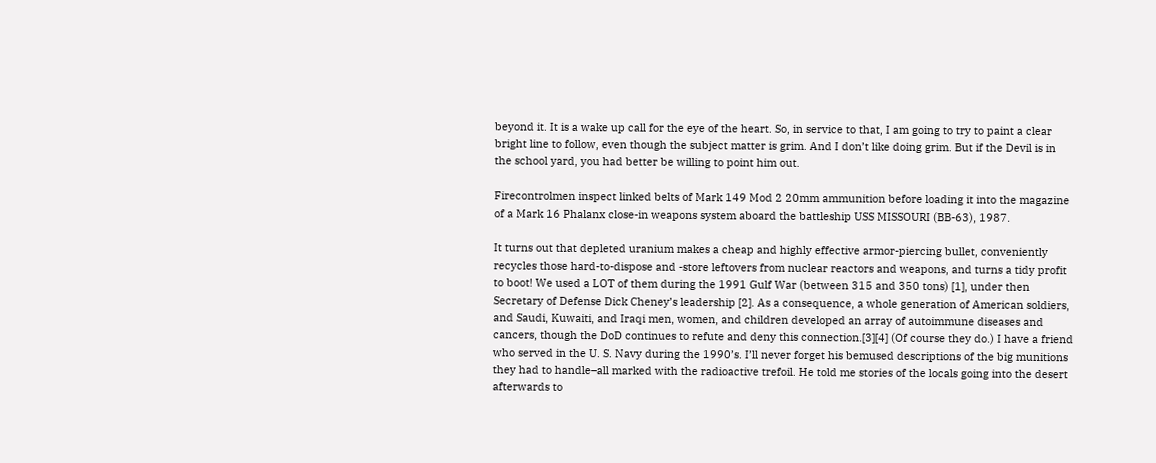beyond it. It is a wake up call for the eye of the heart. So, in service to that, I am going to try to paint a clear bright line to follow, even though the subject matter is grim. And I don’t like doing grim. But if the Devil is in the school yard, you had better be willing to point him out.

Firecontrolmen inspect linked belts of Mark 149 Mod 2 20mm ammunition before loading it into the magazine of a Mark 16 Phalanx close-in weapons system aboard the battleship USS MISSOURI (BB-63), 1987.

It turns out that depleted uranium makes a cheap and highly effective armor-piercing bullet, conveniently recycles those hard-to-dispose and -store leftovers from nuclear reactors and weapons, and turns a tidy profit to boot! We used a LOT of them during the 1991 Gulf War (between 315 and 350 tons) [1], under then Secretary of Defense Dick Cheney’s leadership [2]. As a consequence, a whole generation of American soldiers, and Saudi, Kuwaiti, and Iraqi men, women, and children developed an array of autoimmune diseases and cancers, though the DoD continues to refute and deny this connection.[3][4] (Of course they do.) I have a friend who served in the U. S. Navy during the 1990’s. I’ll never forget his bemused descriptions of the big munitions they had to handle–all marked with the radioactive trefoil. He told me stories of the locals going into the desert afterwards to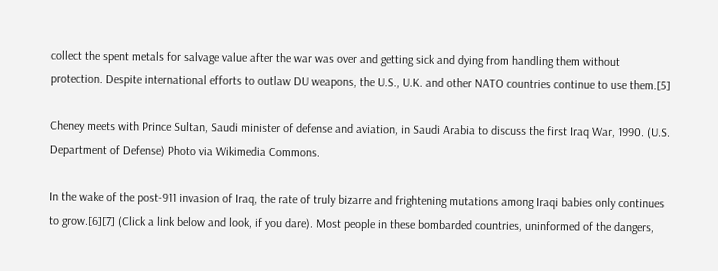collect the spent metals for salvage value after the war was over and getting sick and dying from handling them without protection. Despite international efforts to outlaw DU weapons, the U.S., U.K. and other NATO countries continue to use them.[5]

Cheney meets with Prince Sultan, Saudi minister of defense and aviation, in Saudi Arabia to discuss the first Iraq War, 1990. (U.S. Department of Defense) Photo via Wikimedia Commons.

In the wake of the post-911 invasion of Iraq, the rate of truly bizarre and frightening mutations among Iraqi babies only continues to grow.[6][7] (Click a link below and look, if you dare). Most people in these bombarded countries, uninformed of the dangers,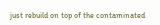just rebuild on top of the contaminated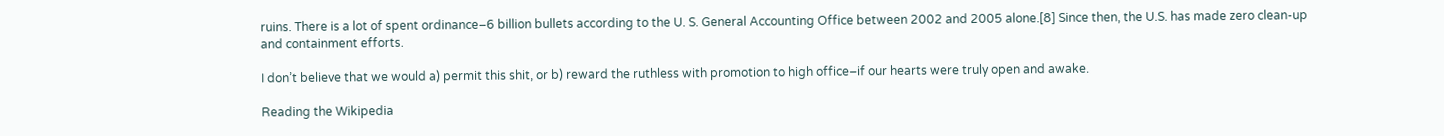ruins. There is a lot of spent ordinance–6 billion bullets according to the U. S. General Accounting Office between 2002 and 2005 alone.[8] Since then, the U.S. has made zero clean-up and containment efforts.

I don’t believe that we would a) permit this shit, or b) reward the ruthless with promotion to high office–if our hearts were truly open and awake.

Reading the Wikipedia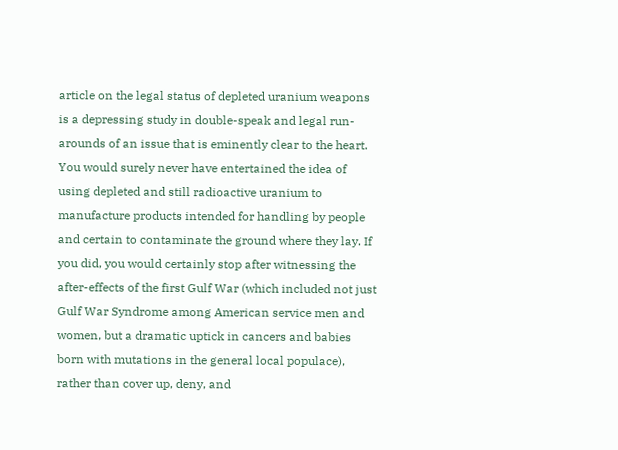article on the legal status of depleted uranium weapons is a depressing study in double-speak and legal run-arounds of an issue that is eminently clear to the heart. You would surely never have entertained the idea of using depleted and still radioactive uranium to manufacture products intended for handling by people and certain to contaminate the ground where they lay. If you did, you would certainly stop after witnessing the after-effects of the first Gulf War (which included not just Gulf War Syndrome among American service men and women, but a dramatic uptick in cancers and babies born with mutations in the general local populace), rather than cover up, deny, and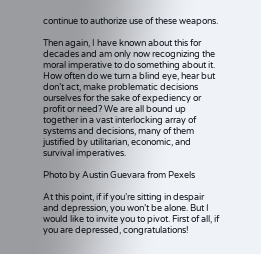continue to authorize use of these weapons.

Then again, I have known about this for decades and am only now recognizing the moral imperative to do something about it. How often do we turn a blind eye, hear but don’t act, make problematic decisions ourselves for the sake of expediency or profit or need? We are all bound up together in a vast interlocking array of systems and decisions, many of them justified by utilitarian, economic, and survival imperatives.

Photo by Austin Guevara from Pexels

At this point, if if you’re sitting in despair and depression, you won’t be alone. But I would like to invite you to pivot. First of all, if you are depressed, congratulations!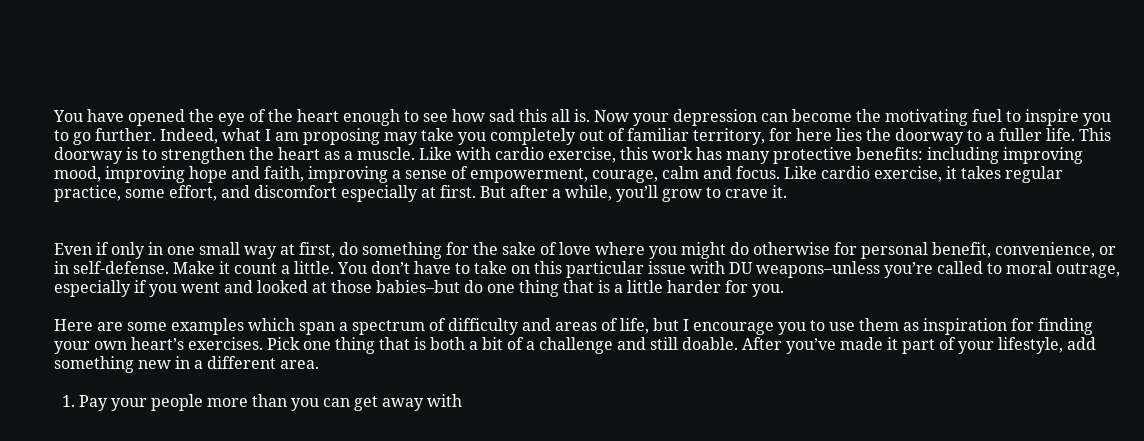You have opened the eye of the heart enough to see how sad this all is. Now your depression can become the motivating fuel to inspire you to go further. Indeed, what I am proposing may take you completely out of familiar territory, for here lies the doorway to a fuller life. This doorway is to strengthen the heart as a muscle. Like with cardio exercise, this work has many protective benefits: including improving mood, improving hope and faith, improving a sense of empowerment, courage, calm and focus. Like cardio exercise, it takes regular practice, some effort, and discomfort especially at first. But after a while, you’ll grow to crave it.


Even if only in one small way at first, do something for the sake of love where you might do otherwise for personal benefit, convenience, or in self-defense. Make it count a little. You don’t have to take on this particular issue with DU weapons–unless you’re called to moral outrage, especially if you went and looked at those babies–but do one thing that is a little harder for you.

Here are some examples which span a spectrum of difficulty and areas of life, but I encourage you to use them as inspiration for finding your own heart’s exercises. Pick one thing that is both a bit of a challenge and still doable. After you’ve made it part of your lifestyle, add something new in a different area.

  1. Pay your people more than you can get away with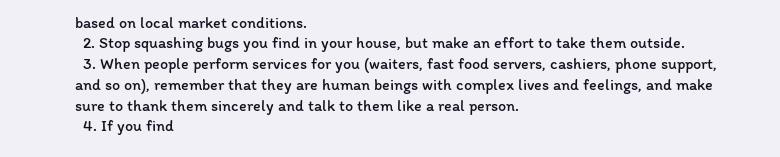based on local market conditions.
  2. Stop squashing bugs you find in your house, but make an effort to take them outside.
  3. When people perform services for you (waiters, fast food servers, cashiers, phone support, and so on), remember that they are human beings with complex lives and feelings, and make sure to thank them sincerely and talk to them like a real person.
  4. If you find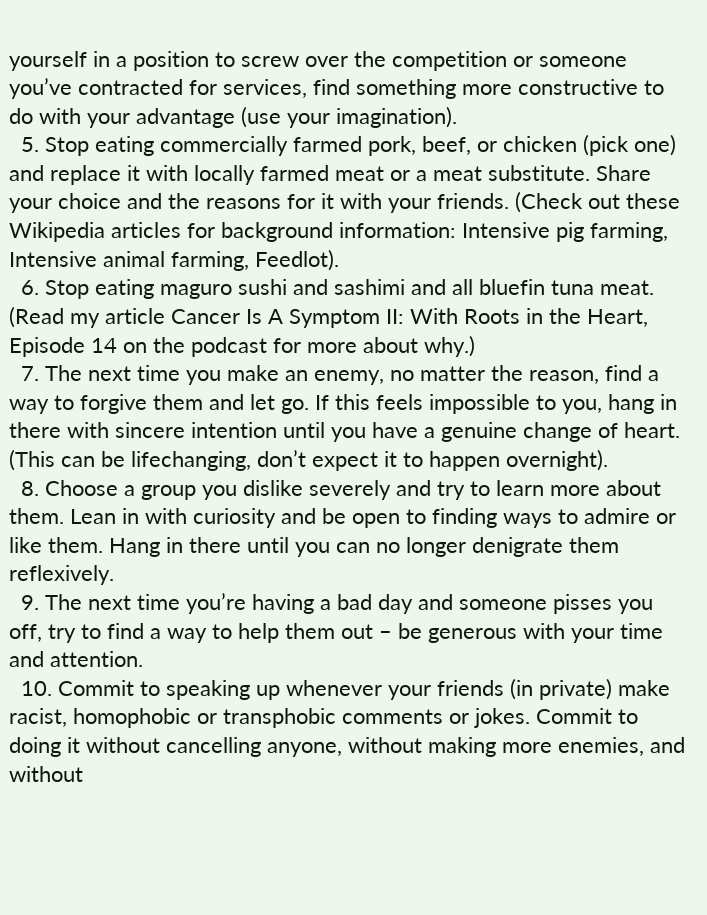yourself in a position to screw over the competition or someone you’ve contracted for services, find something more constructive to do with your advantage (use your imagination).
  5. Stop eating commercially farmed pork, beef, or chicken (pick one) and replace it with locally farmed meat or a meat substitute. Share your choice and the reasons for it with your friends. (Check out these Wikipedia articles for background information: Intensive pig farming, Intensive animal farming, Feedlot).
  6. Stop eating maguro sushi and sashimi and all bluefin tuna meat. (Read my article Cancer Is A Symptom II: With Roots in the Heart, Episode 14 on the podcast for more about why.)
  7. The next time you make an enemy, no matter the reason, find a way to forgive them and let go. If this feels impossible to you, hang in there with sincere intention until you have a genuine change of heart. (This can be lifechanging, don’t expect it to happen overnight).
  8. Choose a group you dislike severely and try to learn more about them. Lean in with curiosity and be open to finding ways to admire or like them. Hang in there until you can no longer denigrate them reflexively.
  9. The next time you’re having a bad day and someone pisses you off, try to find a way to help them out – be generous with your time and attention.
  10. Commit to speaking up whenever your friends (in private) make racist, homophobic or transphobic comments or jokes. Commit to doing it without cancelling anyone, without making more enemies, and without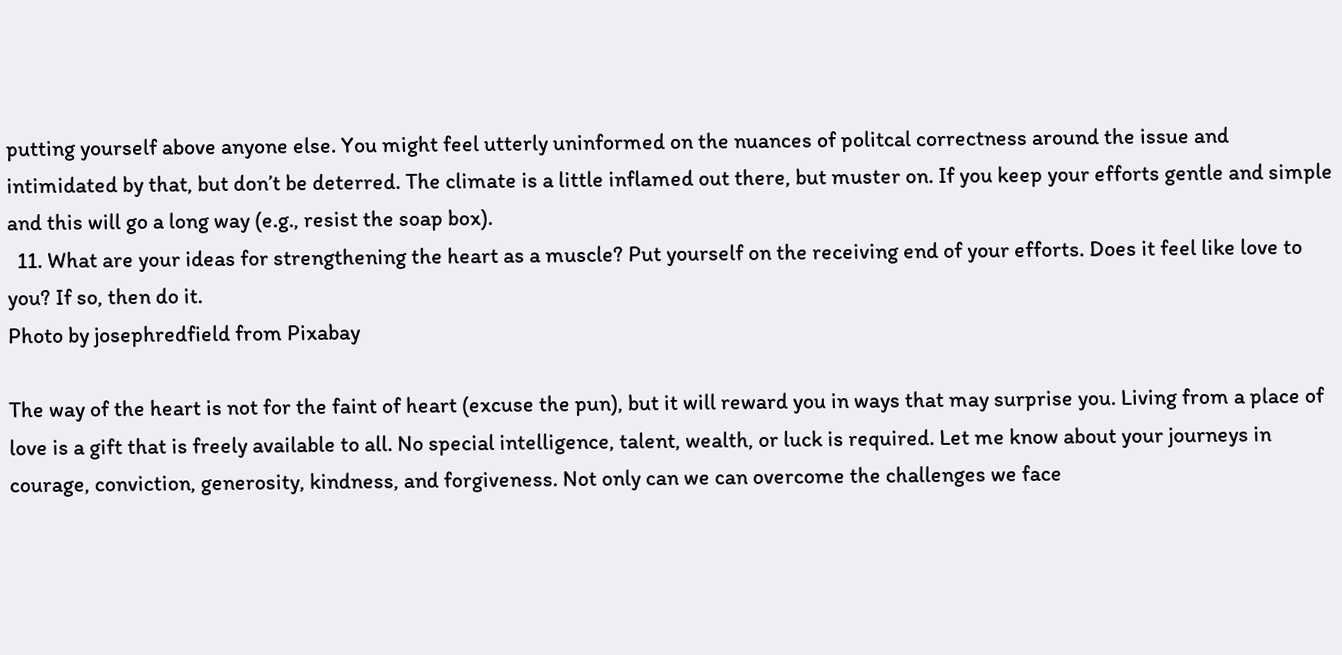putting yourself above anyone else. You might feel utterly uninformed on the nuances of politcal correctness around the issue and intimidated by that, but don’t be deterred. The climate is a little inflamed out there, but muster on. If you keep your efforts gentle and simple and this will go a long way (e.g., resist the soap box).
  11. What are your ideas for strengthening the heart as a muscle? Put yourself on the receiving end of your efforts. Does it feel like love to you? If so, then do it.
Photo by josephredfield from Pixabay

The way of the heart is not for the faint of heart (excuse the pun), but it will reward you in ways that may surprise you. Living from a place of love is a gift that is freely available to all. No special intelligence, talent, wealth, or luck is required. Let me know about your journeys in courage, conviction, generosity, kindness, and forgiveness. Not only can we can overcome the challenges we face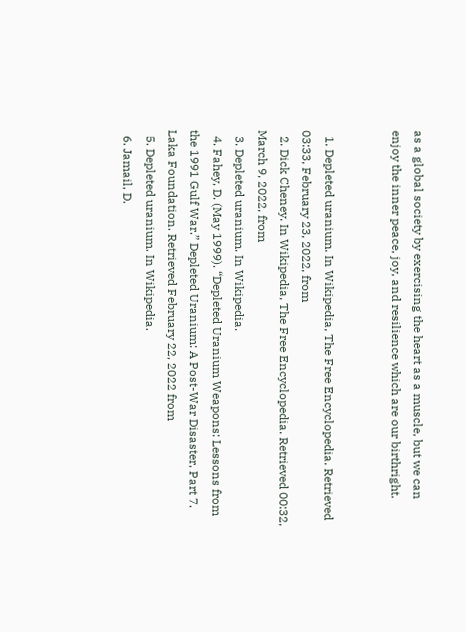as a global society by exercising the heart as a muscle, but we can enjoy the inner peace, joy, and resilience which are our birthright.


  1. Depleted uranium. In Wikipedia, The Free Encyclopedia. Retrieved 03:33, February 23, 2022, from
  2. Dick Cheney. In Wikipedia, The Free Encyclopedia. Retrieved 00:32, March 9, 2022, from
  3. Depleted uranium. In Wikipedia.
  4. Fahey, D. (May 1999). “Depleted Uranium Weapons: Lessons from the 1991 Gulf War.” Depleted Uranium: A Post-War Disaster, Part 7. Laka Foundation. Retrieved February 22, 2022 from
  5. Depleted uranium. In Wikipedia.
  6. Jamail, D.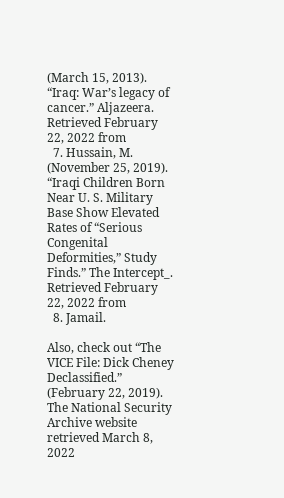(March 15, 2013). “Iraq: War’s legacy of cancer.” Aljazeera. Retrieved February 22, 2022 from
  7. Hussain, M. (November 25, 2019). “Iraqi Children Born Near U. S. Military Base Show Elevated Rates of “Serious Congenital Deformities,” Study Finds.” The Intercept_. Retrieved February 22, 2022 from
  8. Jamail.

Also, check out “The VICE File: Dick Cheney Declassified.” (February 22, 2019). The National Security Archive website retrieved March 8, 2022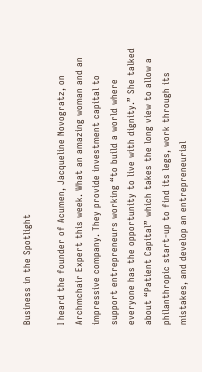Business in the Spotlight

I heard the founder of Acumen, Jacqueline Novogratz, on Archmchair Expert this week. What an amazing woman and an impressive company. They provide investment capital to support entrepreneurs working “to build a world where everyone has the opportunity to live with dignity.” She talked about “Patient Capital” which takes the long view to allow a philanthropic start-up to find its legs, work through its mistakes, and develop an entrepreneurial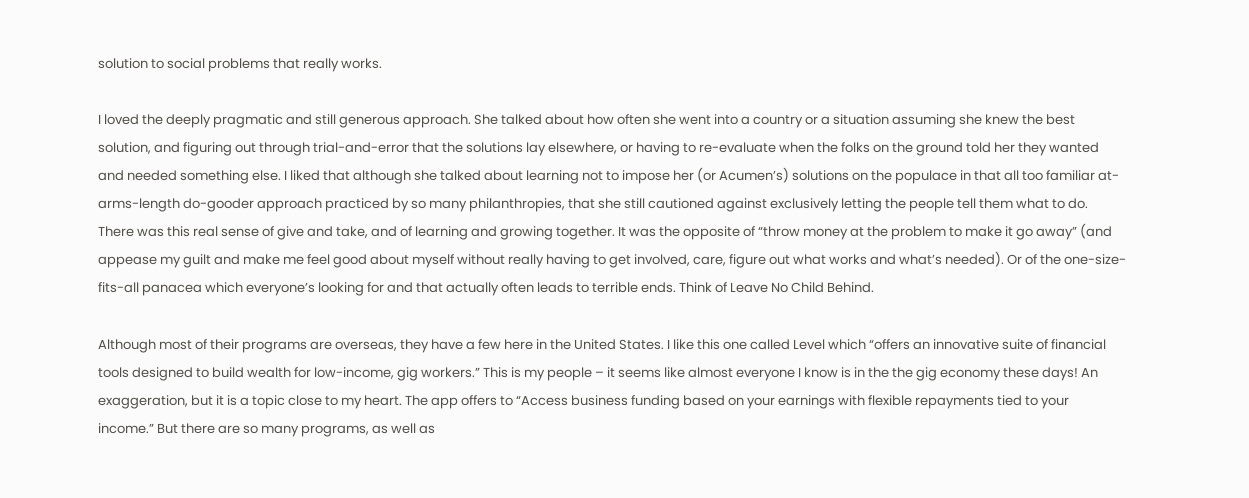solution to social problems that really works.

I loved the deeply pragmatic and still generous approach. She talked about how often she went into a country or a situation assuming she knew the best solution, and figuring out through trial-and-error that the solutions lay elsewhere, or having to re-evaluate when the folks on the ground told her they wanted and needed something else. I liked that although she talked about learning not to impose her (or Acumen’s) solutions on the populace in that all too familiar at-arms-length do-gooder approach practiced by so many philanthropies, that she still cautioned against exclusively letting the people tell them what to do. There was this real sense of give and take, and of learning and growing together. It was the opposite of “throw money at the problem to make it go away” (and appease my guilt and make me feel good about myself without really having to get involved, care, figure out what works and what’s needed). Or of the one-size-fits-all panacea which everyone’s looking for and that actually often leads to terrible ends. Think of Leave No Child Behind.

Although most of their programs are overseas, they have a few here in the United States. I like this one called Level which “offers an innovative suite of financial tools designed to build wealth for low-income, gig workers.” This is my people – it seems like almost everyone I know is in the the gig economy these days! An exaggeration, but it is a topic close to my heart. The app offers to “Access business funding based on your earnings with flexible repayments tied to your income.” But there are so many programs, as well as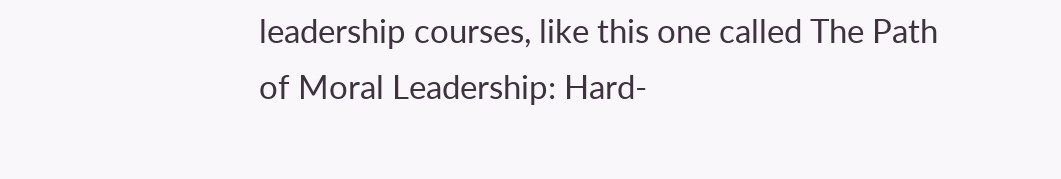leadership courses, like this one called The Path of Moral Leadership: Hard-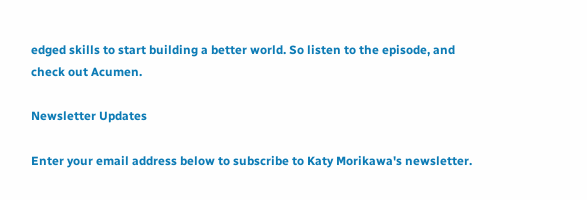edged skills to start building a better world. So listen to the episode, and check out Acumen.

Newsletter Updates

Enter your email address below to subscribe to Katy Morikawa's newsletter.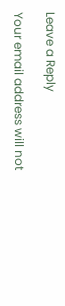Leave a Reply

Your email address will not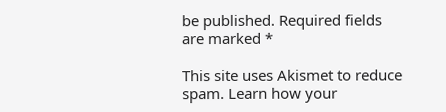be published. Required fields are marked *

This site uses Akismet to reduce spam. Learn how your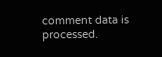comment data is processed.